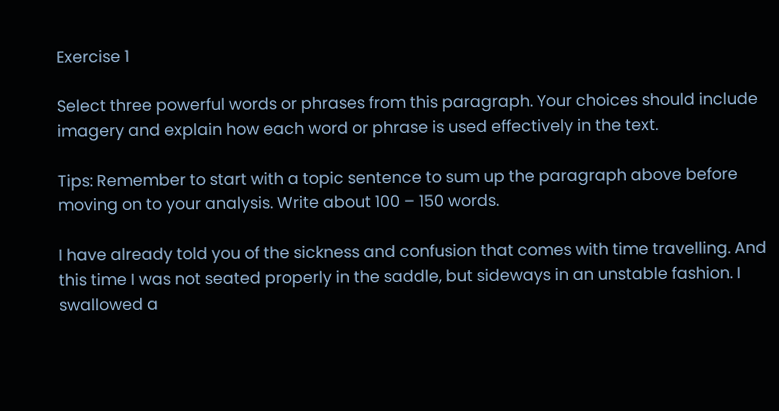Exercise 1

Select three powerful words or phrases from this paragraph. Your choices should include imagery and explain how each word or phrase is used effectively in the text.

Tips: Remember to start with a topic sentence to sum up the paragraph above before moving on to your analysis. Write about 100 – 150 words.

I have already told you of the sickness and confusion that comes with time travelling. And this time I was not seated properly in the saddle, but sideways in an unstable fashion. I swallowed a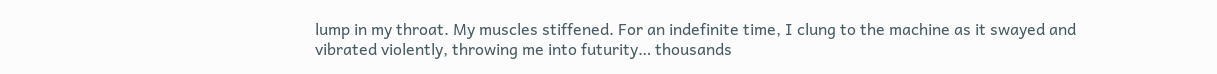lump in my throat. My muscles stiffened. For an indefinite time, I clung to the machine as it swayed and vibrated violently, throwing me into futurity… thousands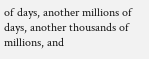of days, another millions of days, another thousands of millions, and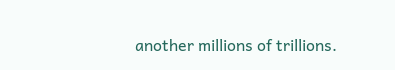another millions of trillions.